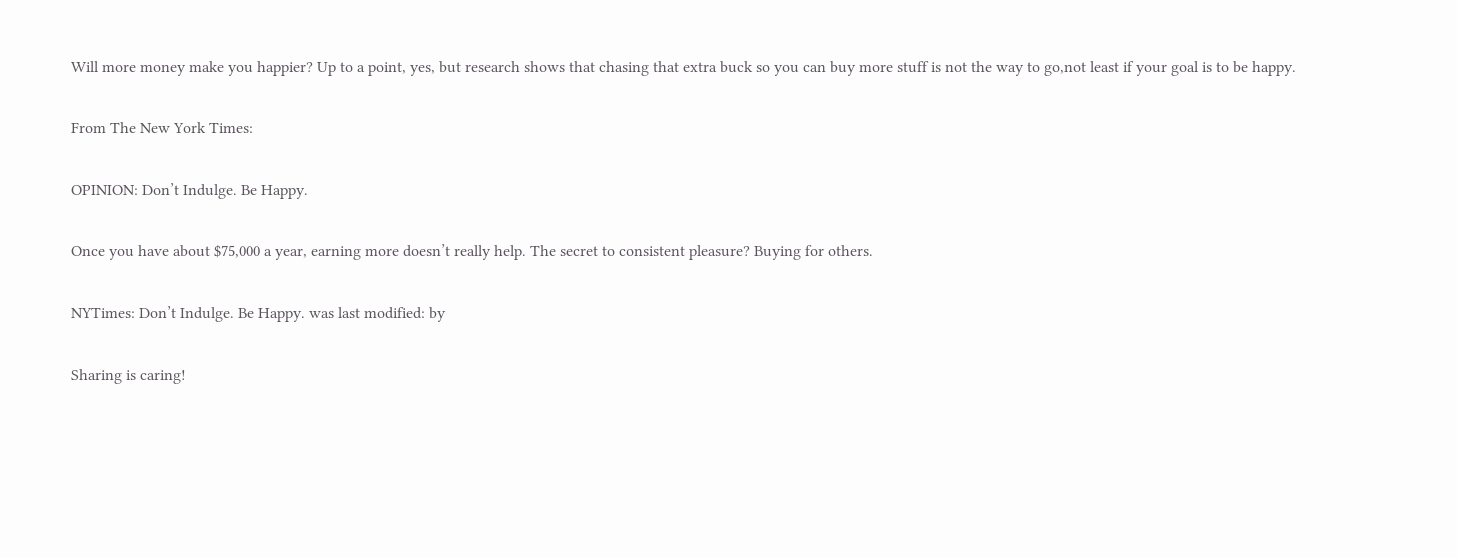Will more money make you happier? Up to a point, yes, but research shows that chasing that extra buck so you can buy more stuff is not the way to go,not least if your goal is to be happy.

From The New York Times:

OPINION: Don’t Indulge. Be Happy.

Once you have about $75,000 a year, earning more doesn’t really help. The secret to consistent pleasure? Buying for others.

NYTimes: Don’t Indulge. Be Happy. was last modified: by

Sharing is caring!